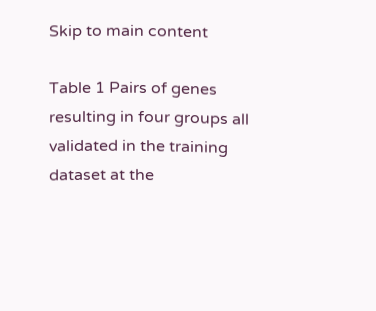Skip to main content

Table 1 Pairs of genes resulting in four groups all validated in the training dataset at the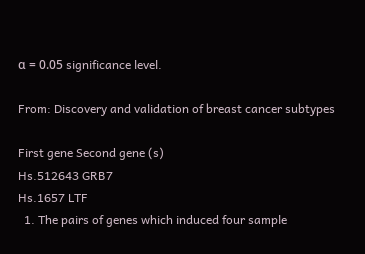α = 0.05 significance level.

From: Discovery and validation of breast cancer subtypes

First gene Second gene (s)
Hs.512643 GRB7
Hs.1657 LTF
  1. The pairs of genes which induced four sample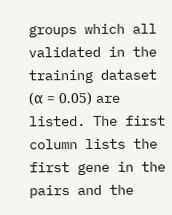groups which all validated in the training dataset (α = 0.05) are listed. The first column lists the first gene in the pairs and the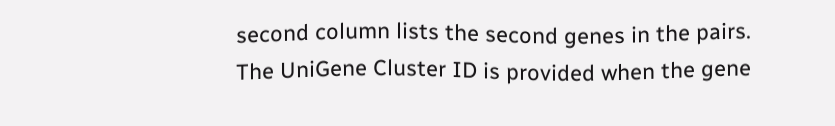second column lists the second genes in the pairs. The UniGene Cluster ID is provided when the gene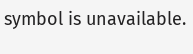symbol is unavailable.